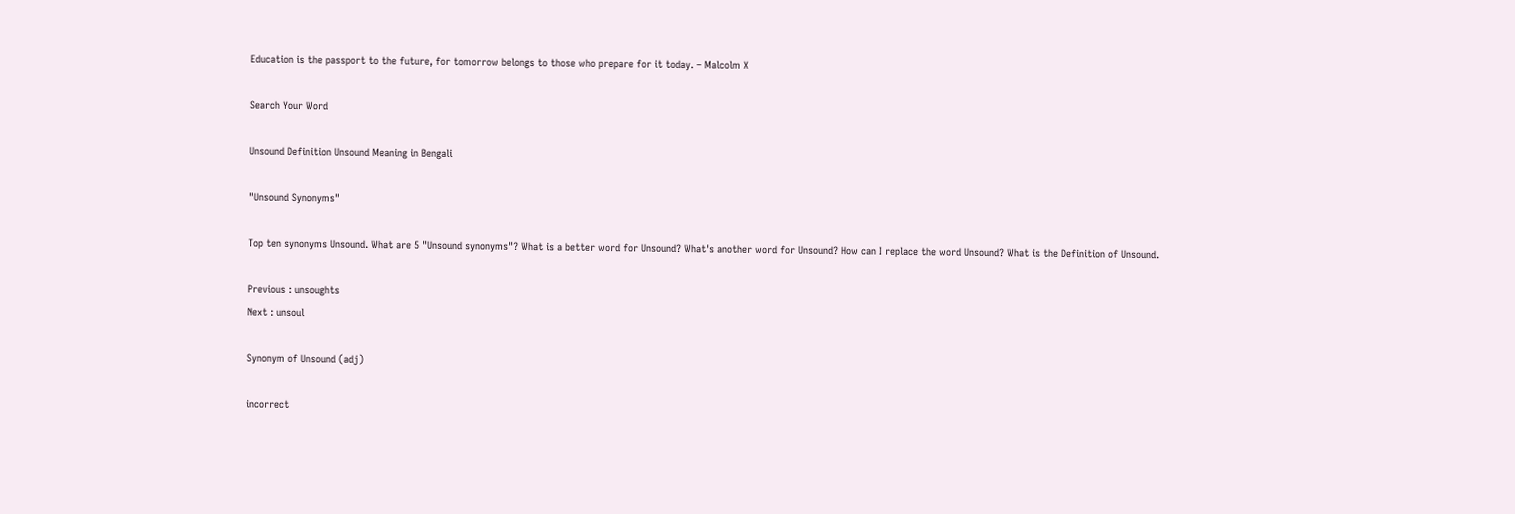Education is the passport to the future, for tomorrow belongs to those who prepare for it today. – Malcolm X

Search Your Word

Unsound Definition Unsound Meaning in Bengali

"Unsound Synonyms"

Top ten synonyms Unsound. What are 5 "Unsound synonyms"? What is a better word for Unsound? What's another word for Unsound? How can I replace the word Unsound? What is the Definition of Unsound.

Previous : unsoughts
Next : unsoul

Synonym of Unsound (adj)

incorrect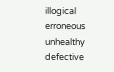illogical erroneous unhealthy defective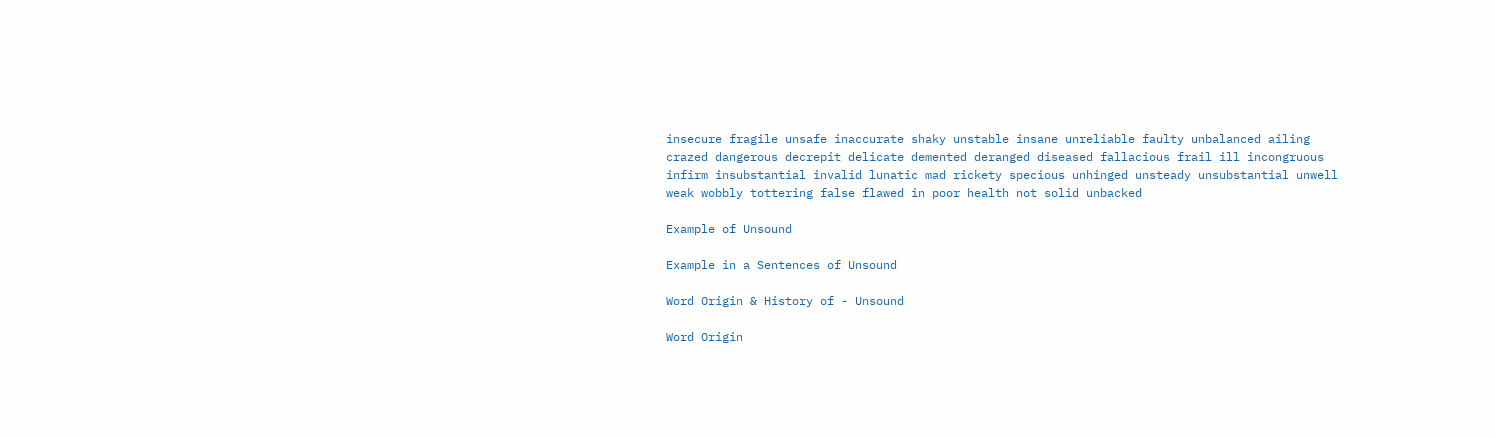insecure fragile unsafe inaccurate shaky unstable insane unreliable faulty unbalanced ailing crazed dangerous decrepit delicate demented deranged diseased fallacious frail ill incongruous infirm insubstantial invalid lunatic mad rickety specious unhinged unsteady unsubstantial unwell weak wobbly tottering false flawed in poor health not solid unbacked

Example of Unsound

Example in a Sentences of Unsound

Word Origin & History of - Unsound

Word Origin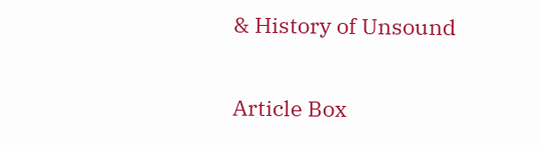& History of Unsound

Article Box